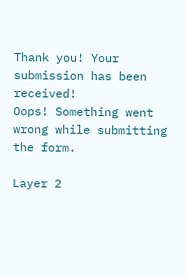Thank you! Your submission has been received!
Oops! Something went wrong while submitting the form.

Layer 2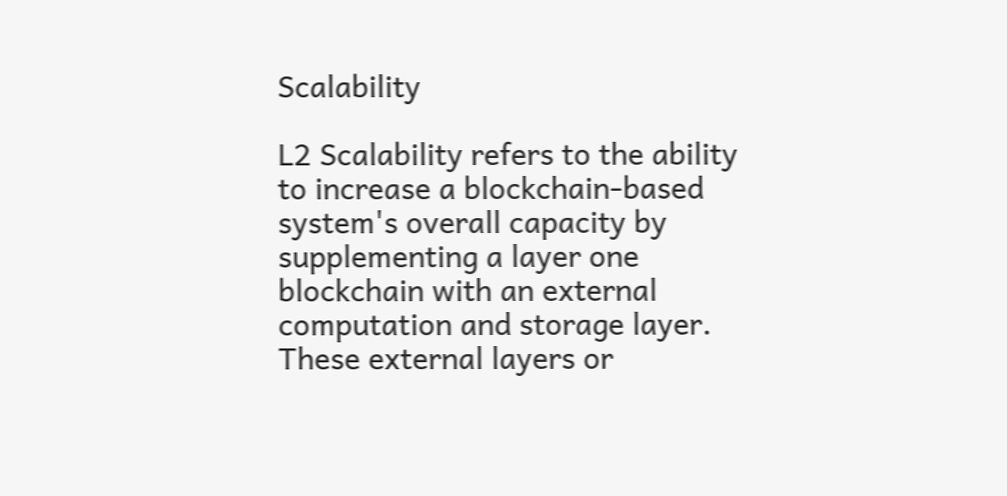Scalability

L2 Scalability refers to the ability to increase a blockchain-based system's overall capacity by supplementing a layer one blockchain with an external computation and storage layer. These external layers or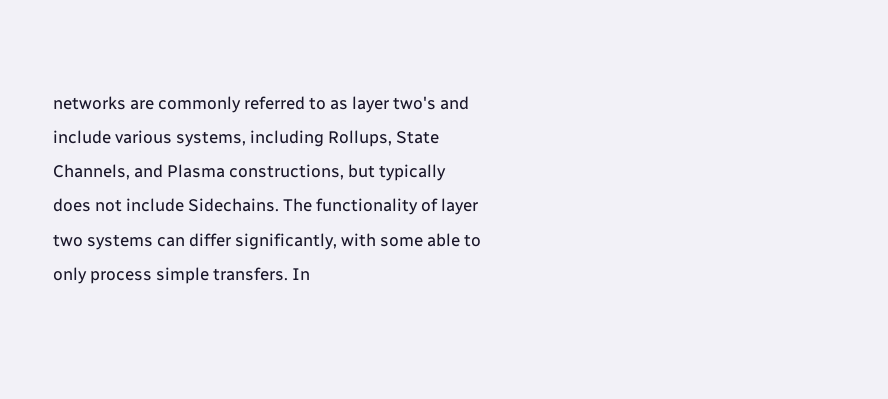networks are commonly referred to as layer two's and include various systems, including Rollups, State Channels, and Plasma constructions, but typically does not include Sidechains. The functionality of layer two systems can differ significantly, with some able to only process simple transfers. In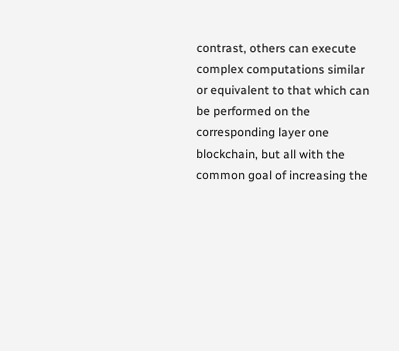contrast, others can execute complex computations similar or equivalent to that which can be performed on the corresponding layer one blockchain, but all with the common goal of increasing the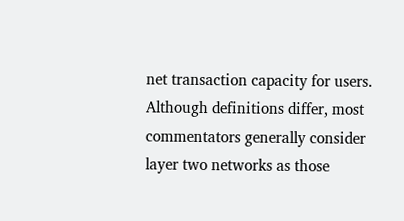net transaction capacity for users. Although definitions differ, most commentators generally consider layer two networks as those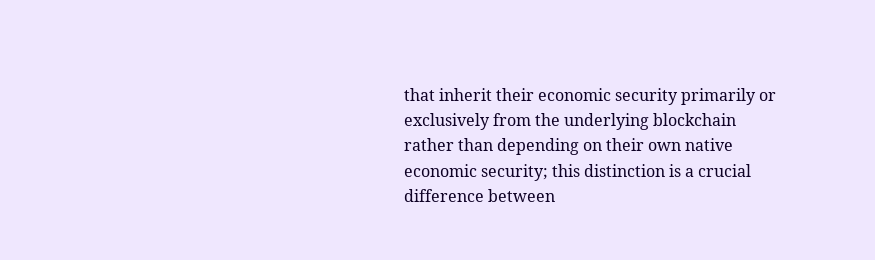that inherit their economic security primarily or exclusively from the underlying blockchain rather than depending on their own native economic security; this distinction is a crucial difference between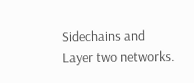Sidechains and Layer two networks.